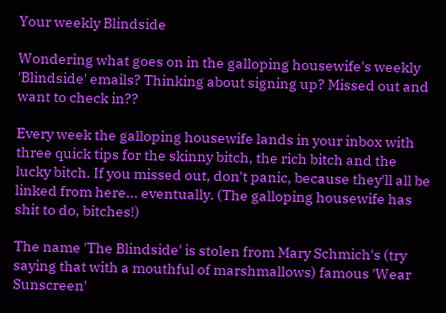Your weekly Blindside

Wondering what goes on in the galloping housewife's weekly 'Blindside' emails? Thinking about signing up? Missed out and want to check in??

Every week the galloping housewife lands in your inbox with three quick tips for the skinny bitch, the rich bitch and the lucky bitch. If you missed out, don't panic, because they'll all be linked from here... eventually. (The galloping housewife has shit to do, bitches!)

The name 'The Blindside' is stolen from Mary Schmich's (try saying that with a mouthful of marshmallows) famous 'Wear Sunscreen'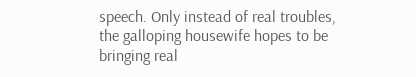speech. Only instead of real troubles, the galloping housewife hopes to be bringing real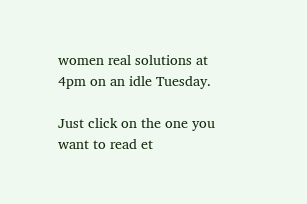women real solutions at 4pm on an idle Tuesday.

Just click on the one you want to read et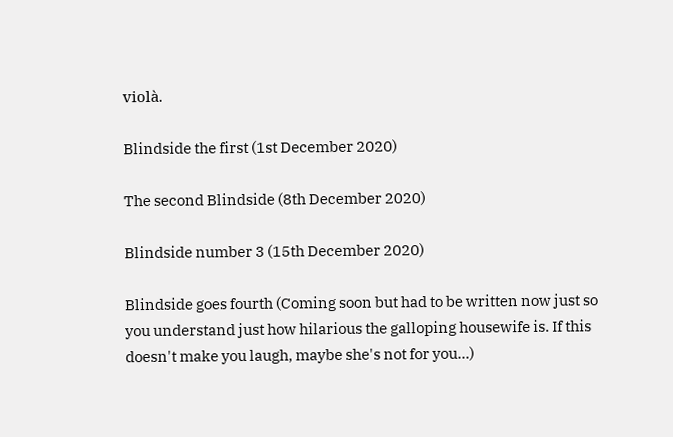violà.

Blindside the first (1st December 2020)

The second Blindside (8th December 2020)

Blindside number 3 (15th December 2020)

Blindside goes fourth (Coming soon but had to be written now just so you understand just how hilarious the galloping housewife is. If this doesn't make you laugh, maybe she's not for you...)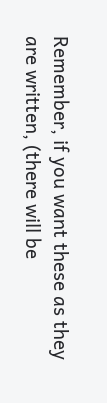Remember, if you want these as they are written, (there will be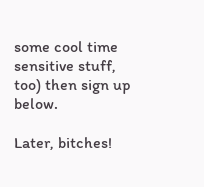some cool time sensitive stuff, too) then sign up below.

Later, bitches!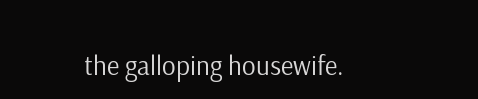the galloping housewife.